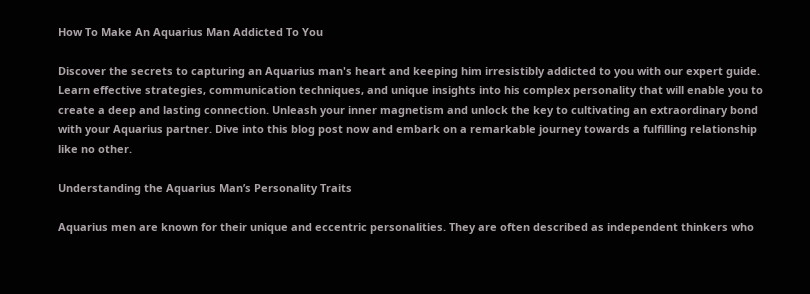How To Make An Aquarius Man Addicted To You

Discover the secrets to capturing an Aquarius man's heart and keeping him irresistibly addicted to you with our expert guide. Learn effective strategies, communication techniques, and unique insights into his complex personality that will enable you to create a deep and lasting connection. Unleash your inner magnetism and unlock the key to cultivating an extraordinary bond with your Aquarius partner. Dive into this blog post now and embark on a remarkable journey towards a fulfilling relationship like no other.

Understanding the Aquarius Man’s Personality Traits

Aquarius men are known for their unique and eccentric personalities. They are often described as independent thinkers who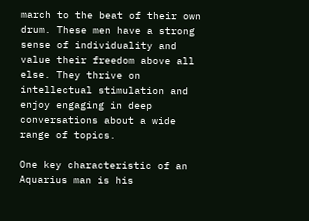march to the beat of their own drum. These men have a strong sense of individuality and value their freedom above all else. They thrive on intellectual stimulation and enjoy engaging in deep conversations about a wide range of topics.

One key characteristic of an Aquarius man is his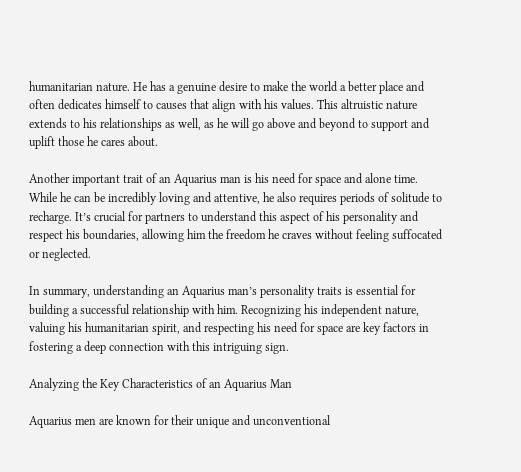humanitarian nature. He has a genuine desire to make the world a better place and often dedicates himself to causes that align with his values. This altruistic nature extends to his relationships as well, as he will go above and beyond to support and uplift those he cares about.

Another important trait of an Aquarius man is his need for space and alone time. While he can be incredibly loving and attentive, he also requires periods of solitude to recharge. It’s crucial for partners to understand this aspect of his personality and respect his boundaries, allowing him the freedom he craves without feeling suffocated or neglected.

In summary, understanding an Aquarius man’s personality traits is essential for building a successful relationship with him. Recognizing his independent nature, valuing his humanitarian spirit, and respecting his need for space are key factors in fostering a deep connection with this intriguing sign.

Analyzing the Key Characteristics of an Aquarius Man

Aquarius men are known for their unique and unconventional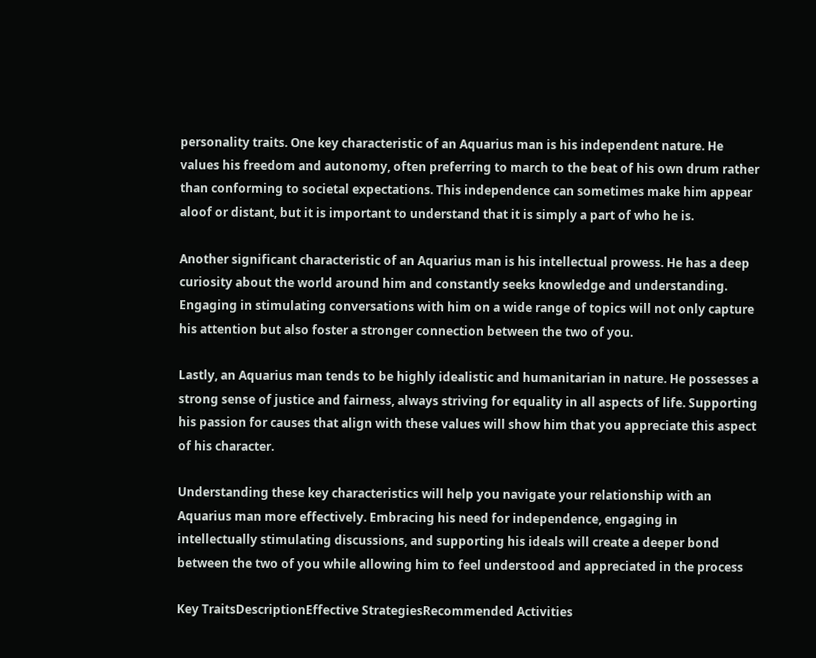personality traits. One key characteristic of an Aquarius man is his independent nature. He values his freedom and autonomy, often preferring to march to the beat of his own drum rather than conforming to societal expectations. This independence can sometimes make him appear aloof or distant, but it is important to understand that it is simply a part of who he is.

Another significant characteristic of an Aquarius man is his intellectual prowess. He has a deep curiosity about the world around him and constantly seeks knowledge and understanding. Engaging in stimulating conversations with him on a wide range of topics will not only capture his attention but also foster a stronger connection between the two of you.

Lastly, an Aquarius man tends to be highly idealistic and humanitarian in nature. He possesses a strong sense of justice and fairness, always striving for equality in all aspects of life. Supporting his passion for causes that align with these values will show him that you appreciate this aspect of his character.

Understanding these key characteristics will help you navigate your relationship with an Aquarius man more effectively. Embracing his need for independence, engaging in intellectually stimulating discussions, and supporting his ideals will create a deeper bond between the two of you while allowing him to feel understood and appreciated in the process

Key TraitsDescriptionEffective StrategiesRecommended Activities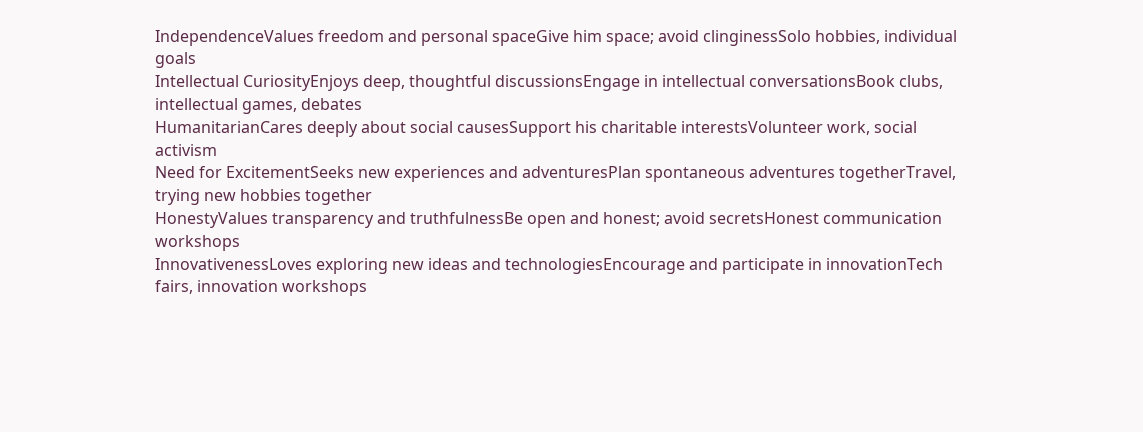IndependenceValues freedom and personal spaceGive him space; avoid clinginessSolo hobbies, individual goals
Intellectual CuriosityEnjoys deep, thoughtful discussionsEngage in intellectual conversationsBook clubs, intellectual games, debates
HumanitarianCares deeply about social causesSupport his charitable interestsVolunteer work, social activism
Need for ExcitementSeeks new experiences and adventuresPlan spontaneous adventures togetherTravel, trying new hobbies together
HonestyValues transparency and truthfulnessBe open and honest; avoid secretsHonest communication workshops
InnovativenessLoves exploring new ideas and technologiesEncourage and participate in innovationTech fairs, innovation workshops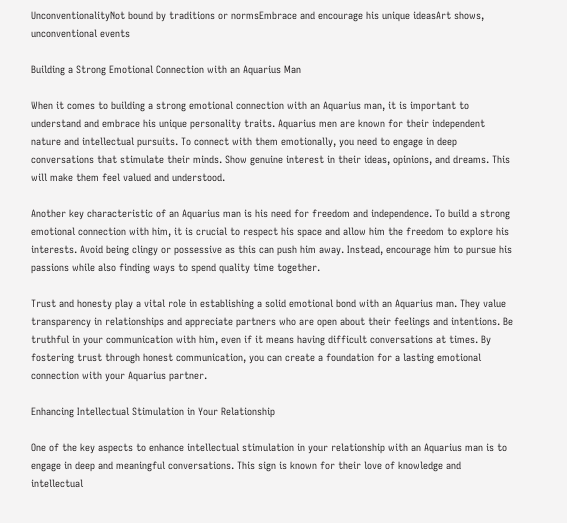UnconventionalityNot bound by traditions or normsEmbrace and encourage his unique ideasArt shows, unconventional events

Building a Strong Emotional Connection with an Aquarius Man

When it comes to building a strong emotional connection with an Aquarius man, it is important to understand and embrace his unique personality traits. Aquarius men are known for their independent nature and intellectual pursuits. To connect with them emotionally, you need to engage in deep conversations that stimulate their minds. Show genuine interest in their ideas, opinions, and dreams. This will make them feel valued and understood.

Another key characteristic of an Aquarius man is his need for freedom and independence. To build a strong emotional connection with him, it is crucial to respect his space and allow him the freedom to explore his interests. Avoid being clingy or possessive as this can push him away. Instead, encourage him to pursue his passions while also finding ways to spend quality time together.

Trust and honesty play a vital role in establishing a solid emotional bond with an Aquarius man. They value transparency in relationships and appreciate partners who are open about their feelings and intentions. Be truthful in your communication with him, even if it means having difficult conversations at times. By fostering trust through honest communication, you can create a foundation for a lasting emotional connection with your Aquarius partner.

Enhancing Intellectual Stimulation in Your Relationship

One of the key aspects to enhance intellectual stimulation in your relationship with an Aquarius man is to engage in deep and meaningful conversations. This sign is known for their love of knowledge and intellectual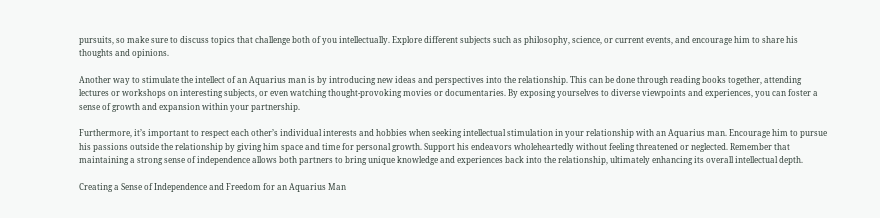pursuits, so make sure to discuss topics that challenge both of you intellectually. Explore different subjects such as philosophy, science, or current events, and encourage him to share his thoughts and opinions.

Another way to stimulate the intellect of an Aquarius man is by introducing new ideas and perspectives into the relationship. This can be done through reading books together, attending lectures or workshops on interesting subjects, or even watching thought-provoking movies or documentaries. By exposing yourselves to diverse viewpoints and experiences, you can foster a sense of growth and expansion within your partnership.

Furthermore, it’s important to respect each other’s individual interests and hobbies when seeking intellectual stimulation in your relationship with an Aquarius man. Encourage him to pursue his passions outside the relationship by giving him space and time for personal growth. Support his endeavors wholeheartedly without feeling threatened or neglected. Remember that maintaining a strong sense of independence allows both partners to bring unique knowledge and experiences back into the relationship, ultimately enhancing its overall intellectual depth.

Creating a Sense of Independence and Freedom for an Aquarius Man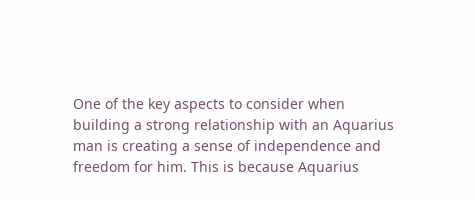One of the key aspects to consider when building a strong relationship with an Aquarius man is creating a sense of independence and freedom for him. This is because Aquarius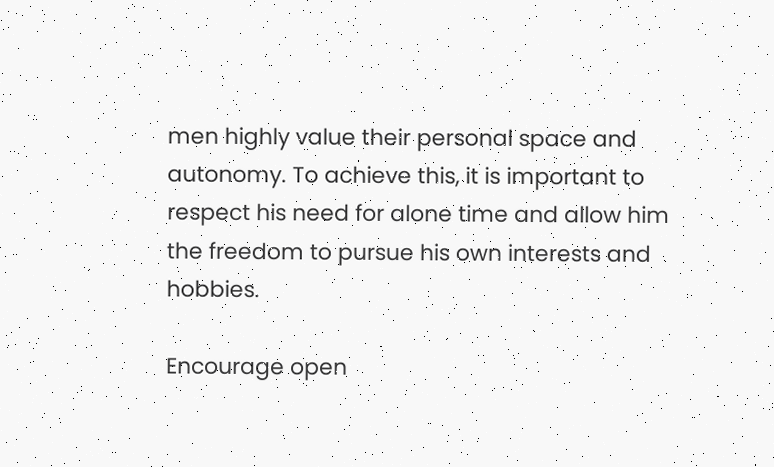men highly value their personal space and autonomy. To achieve this, it is important to respect his need for alone time and allow him the freedom to pursue his own interests and hobbies.

Encourage open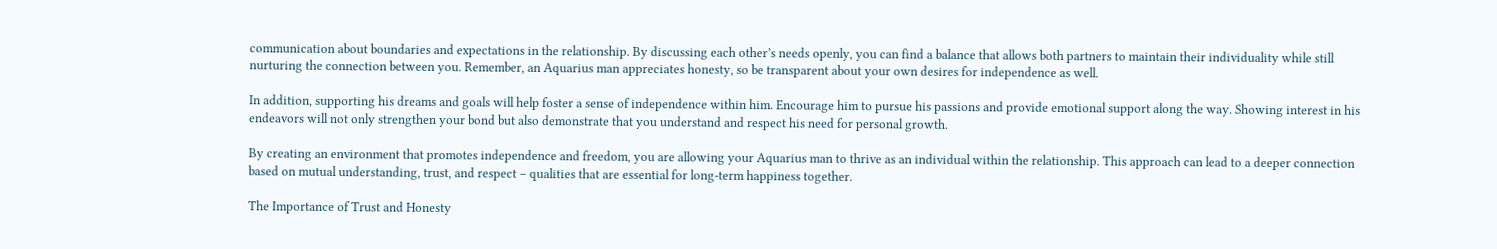communication about boundaries and expectations in the relationship. By discussing each other’s needs openly, you can find a balance that allows both partners to maintain their individuality while still nurturing the connection between you. Remember, an Aquarius man appreciates honesty, so be transparent about your own desires for independence as well.

In addition, supporting his dreams and goals will help foster a sense of independence within him. Encourage him to pursue his passions and provide emotional support along the way. Showing interest in his endeavors will not only strengthen your bond but also demonstrate that you understand and respect his need for personal growth.

By creating an environment that promotes independence and freedom, you are allowing your Aquarius man to thrive as an individual within the relationship. This approach can lead to a deeper connection based on mutual understanding, trust, and respect – qualities that are essential for long-term happiness together.

The Importance of Trust and Honesty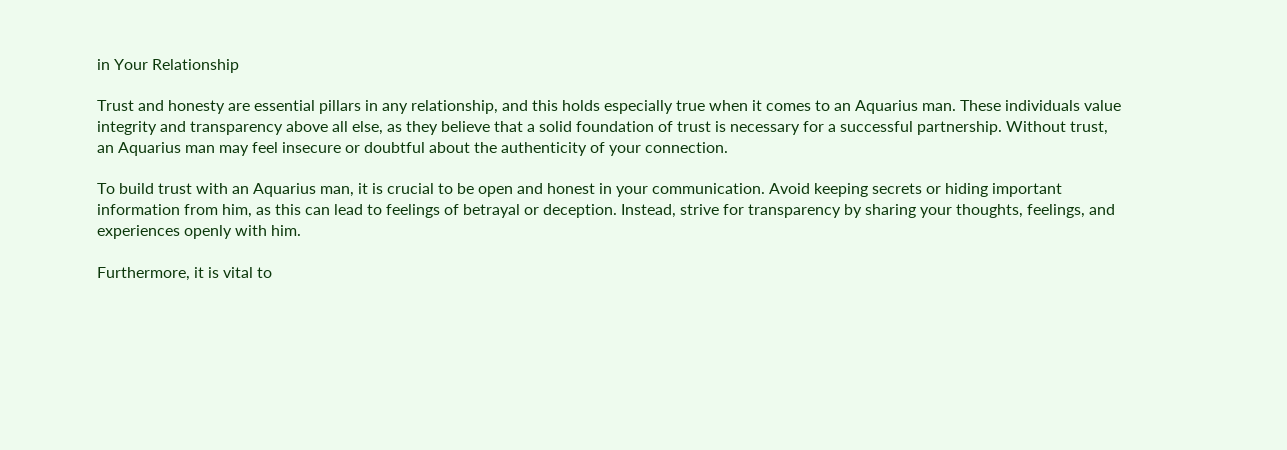in Your Relationship

Trust and honesty are essential pillars in any relationship, and this holds especially true when it comes to an Aquarius man. These individuals value integrity and transparency above all else, as they believe that a solid foundation of trust is necessary for a successful partnership. Without trust, an Aquarius man may feel insecure or doubtful about the authenticity of your connection.

To build trust with an Aquarius man, it is crucial to be open and honest in your communication. Avoid keeping secrets or hiding important information from him, as this can lead to feelings of betrayal or deception. Instead, strive for transparency by sharing your thoughts, feelings, and experiences openly with him.

Furthermore, it is vital to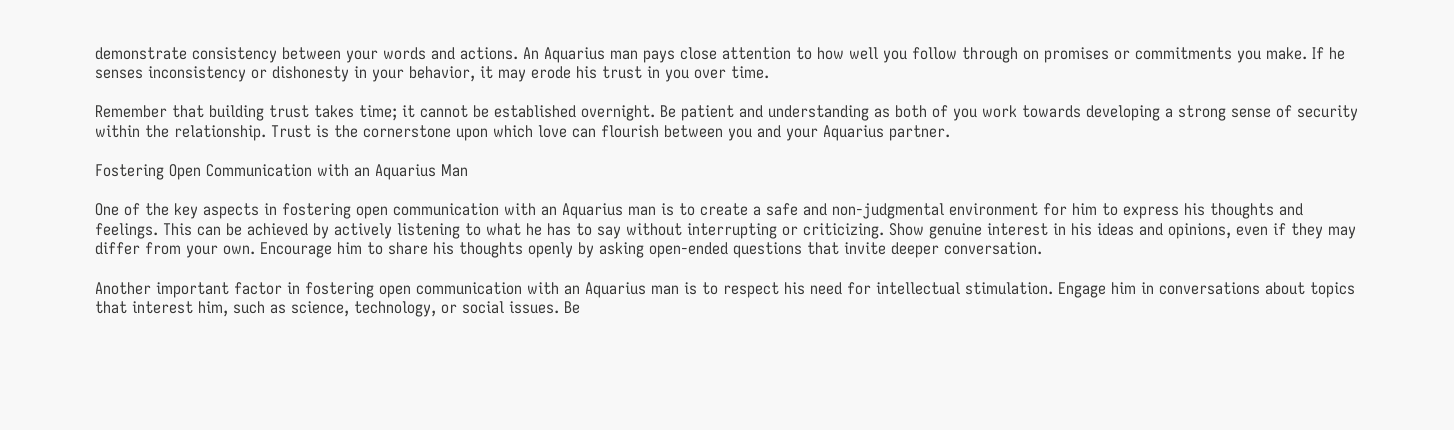demonstrate consistency between your words and actions. An Aquarius man pays close attention to how well you follow through on promises or commitments you make. If he senses inconsistency or dishonesty in your behavior, it may erode his trust in you over time.

Remember that building trust takes time; it cannot be established overnight. Be patient and understanding as both of you work towards developing a strong sense of security within the relationship. Trust is the cornerstone upon which love can flourish between you and your Aquarius partner.

Fostering Open Communication with an Aquarius Man

One of the key aspects in fostering open communication with an Aquarius man is to create a safe and non-judgmental environment for him to express his thoughts and feelings. This can be achieved by actively listening to what he has to say without interrupting or criticizing. Show genuine interest in his ideas and opinions, even if they may differ from your own. Encourage him to share his thoughts openly by asking open-ended questions that invite deeper conversation.

Another important factor in fostering open communication with an Aquarius man is to respect his need for intellectual stimulation. Engage him in conversations about topics that interest him, such as science, technology, or social issues. Be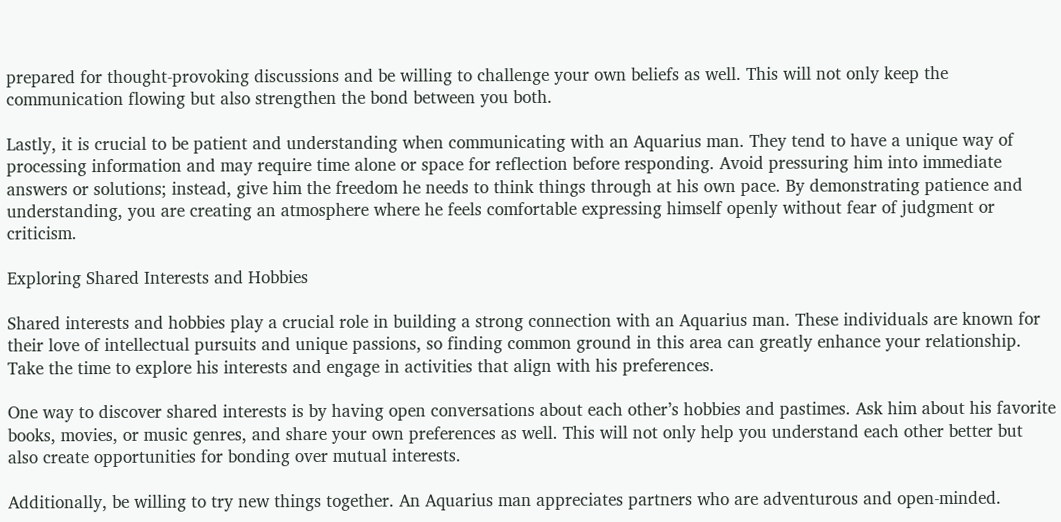prepared for thought-provoking discussions and be willing to challenge your own beliefs as well. This will not only keep the communication flowing but also strengthen the bond between you both.

Lastly, it is crucial to be patient and understanding when communicating with an Aquarius man. They tend to have a unique way of processing information and may require time alone or space for reflection before responding. Avoid pressuring him into immediate answers or solutions; instead, give him the freedom he needs to think things through at his own pace. By demonstrating patience and understanding, you are creating an atmosphere where he feels comfortable expressing himself openly without fear of judgment or criticism.

Exploring Shared Interests and Hobbies

Shared interests and hobbies play a crucial role in building a strong connection with an Aquarius man. These individuals are known for their love of intellectual pursuits and unique passions, so finding common ground in this area can greatly enhance your relationship. Take the time to explore his interests and engage in activities that align with his preferences.

One way to discover shared interests is by having open conversations about each other’s hobbies and pastimes. Ask him about his favorite books, movies, or music genres, and share your own preferences as well. This will not only help you understand each other better but also create opportunities for bonding over mutual interests.

Additionally, be willing to try new things together. An Aquarius man appreciates partners who are adventurous and open-minded.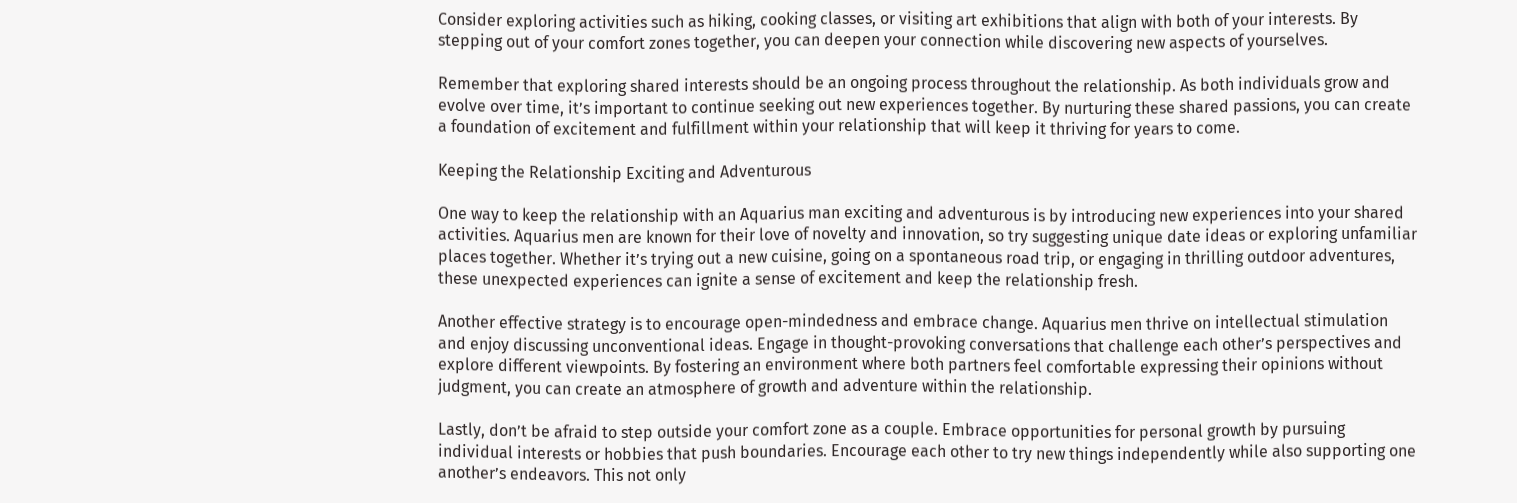Consider exploring activities such as hiking, cooking classes, or visiting art exhibitions that align with both of your interests. By stepping out of your comfort zones together, you can deepen your connection while discovering new aspects of yourselves.

Remember that exploring shared interests should be an ongoing process throughout the relationship. As both individuals grow and evolve over time, it’s important to continue seeking out new experiences together. By nurturing these shared passions, you can create a foundation of excitement and fulfillment within your relationship that will keep it thriving for years to come.

Keeping the Relationship Exciting and Adventurous

One way to keep the relationship with an Aquarius man exciting and adventurous is by introducing new experiences into your shared activities. Aquarius men are known for their love of novelty and innovation, so try suggesting unique date ideas or exploring unfamiliar places together. Whether it’s trying out a new cuisine, going on a spontaneous road trip, or engaging in thrilling outdoor adventures, these unexpected experiences can ignite a sense of excitement and keep the relationship fresh.

Another effective strategy is to encourage open-mindedness and embrace change. Aquarius men thrive on intellectual stimulation and enjoy discussing unconventional ideas. Engage in thought-provoking conversations that challenge each other’s perspectives and explore different viewpoints. By fostering an environment where both partners feel comfortable expressing their opinions without judgment, you can create an atmosphere of growth and adventure within the relationship.

Lastly, don’t be afraid to step outside your comfort zone as a couple. Embrace opportunities for personal growth by pursuing individual interests or hobbies that push boundaries. Encourage each other to try new things independently while also supporting one another’s endeavors. This not only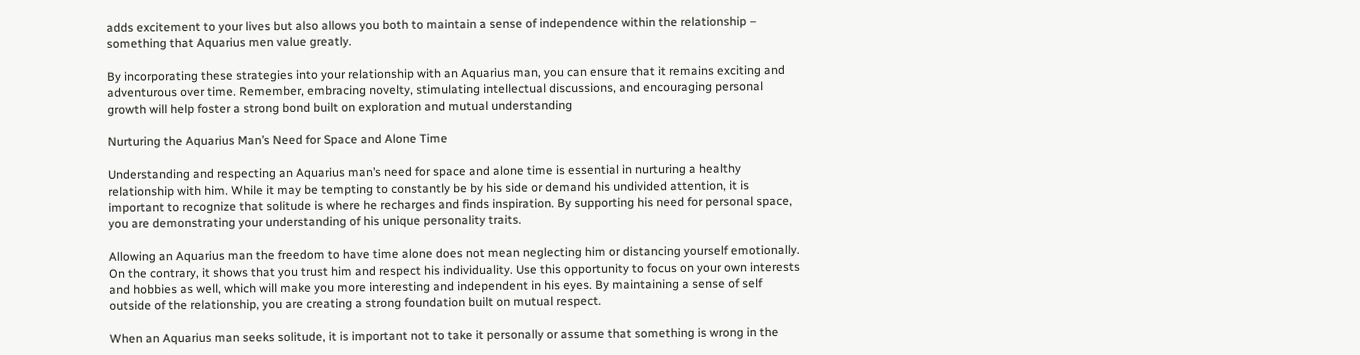adds excitement to your lives but also allows you both to maintain a sense of independence within the relationship – something that Aquarius men value greatly.

By incorporating these strategies into your relationship with an Aquarius man, you can ensure that it remains exciting and adventurous over time. Remember, embracing novelty, stimulating intellectual discussions, and encouraging personal growth will help foster a strong bond built on exploration and mutual understanding

Nurturing the Aquarius Man’s Need for Space and Alone Time

Understanding and respecting an Aquarius man’s need for space and alone time is essential in nurturing a healthy relationship with him. While it may be tempting to constantly be by his side or demand his undivided attention, it is important to recognize that solitude is where he recharges and finds inspiration. By supporting his need for personal space, you are demonstrating your understanding of his unique personality traits.

Allowing an Aquarius man the freedom to have time alone does not mean neglecting him or distancing yourself emotionally. On the contrary, it shows that you trust him and respect his individuality. Use this opportunity to focus on your own interests and hobbies as well, which will make you more interesting and independent in his eyes. By maintaining a sense of self outside of the relationship, you are creating a strong foundation built on mutual respect.

When an Aquarius man seeks solitude, it is important not to take it personally or assume that something is wrong in the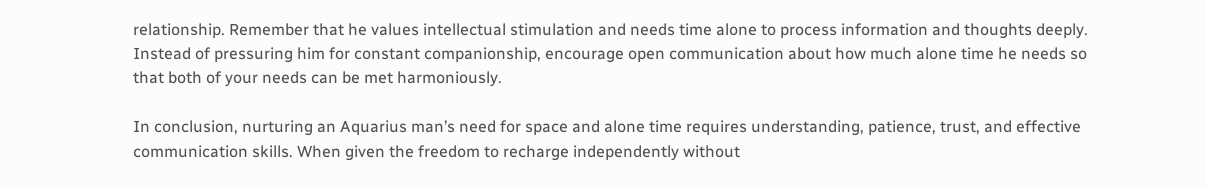relationship. Remember that he values intellectual stimulation and needs time alone to process information and thoughts deeply. Instead of pressuring him for constant companionship, encourage open communication about how much alone time he needs so that both of your needs can be met harmoniously.

In conclusion, nurturing an Aquarius man’s need for space and alone time requires understanding, patience, trust, and effective communication skills. When given the freedom to recharge independently without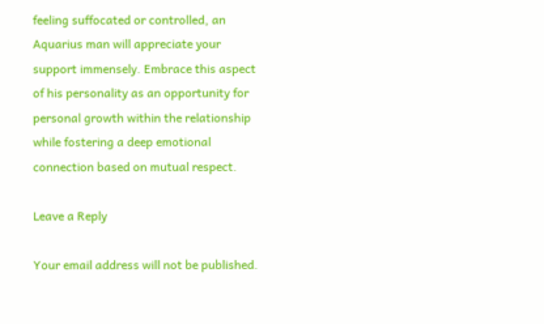feeling suffocated or controlled, an Aquarius man will appreciate your support immensely. Embrace this aspect of his personality as an opportunity for personal growth within the relationship while fostering a deep emotional connection based on mutual respect.

Leave a Reply

Your email address will not be published.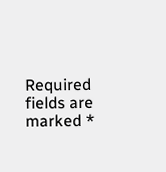Required fields are marked *